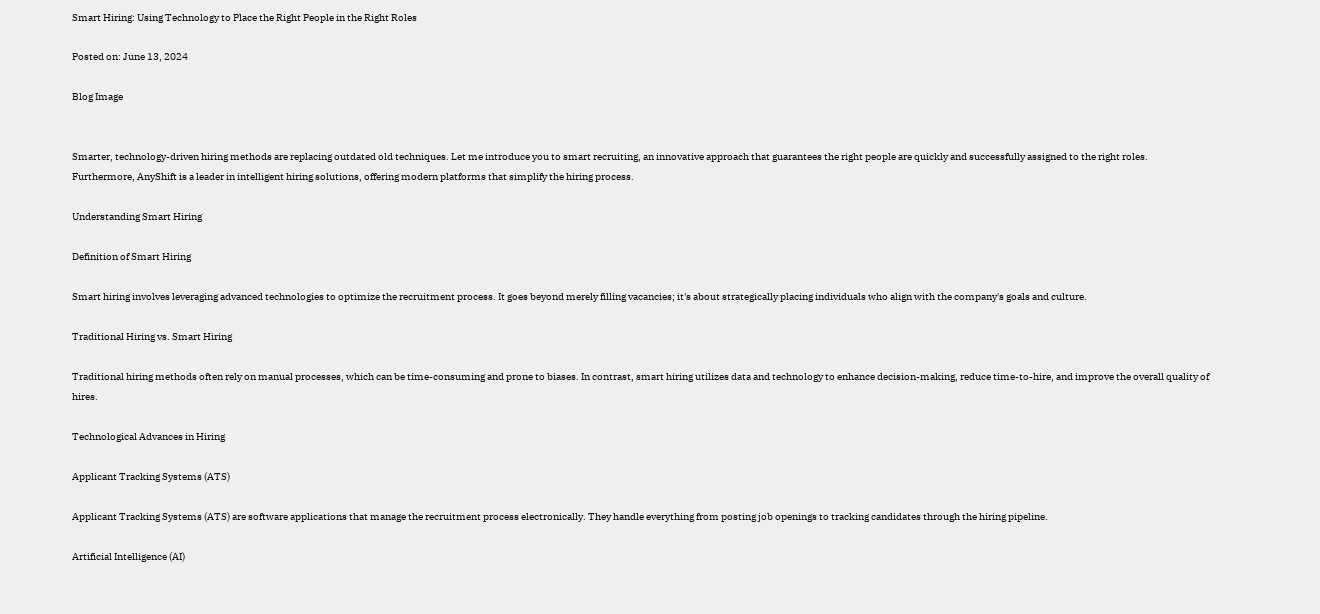Smart Hiring: Using Technology to Place the Right People in the Right Roles

Posted on: June 13, 2024

Blog Image


Smarter, technology-driven hiring methods are replacing outdated old techniques. Let me introduce you to smart recruiting, an innovative approach that guarantees the right people are quickly and successfully assigned to the right roles. Furthermore, AnyShift is a leader in intelligent hiring solutions, offering modern platforms that simplify the hiring process.

Understanding Smart Hiring

Definition of Smart Hiring

Smart hiring involves leveraging advanced technologies to optimize the recruitment process. It goes beyond merely filling vacancies; it's about strategically placing individuals who align with the company's goals and culture.

Traditional Hiring vs. Smart Hiring

Traditional hiring methods often rely on manual processes, which can be time-consuming and prone to biases. In contrast, smart hiring utilizes data and technology to enhance decision-making, reduce time-to-hire, and improve the overall quality of hires.

Technological Advances in Hiring

Applicant Tracking Systems (ATS)

Applicant Tracking Systems (ATS) are software applications that manage the recruitment process electronically. They handle everything from posting job openings to tracking candidates through the hiring pipeline.

Artificial Intelligence (AI)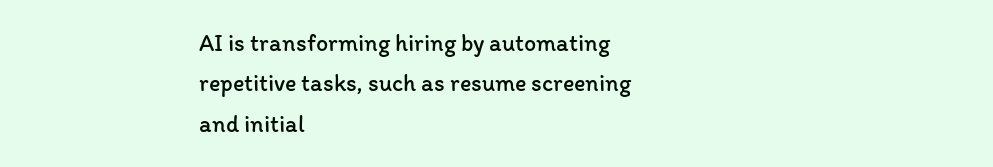AI is transforming hiring by automating repetitive tasks, such as resume screening and initial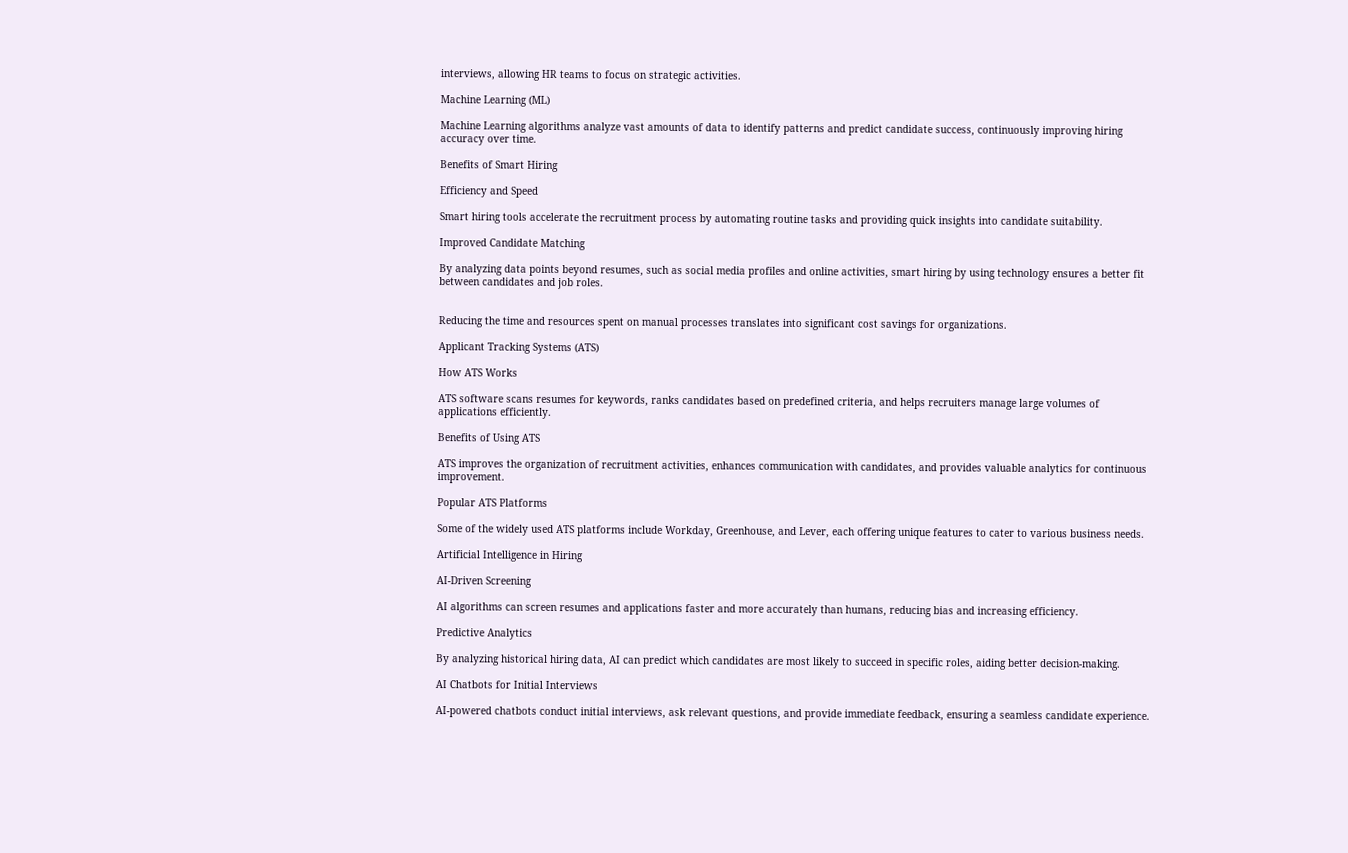interviews, allowing HR teams to focus on strategic activities.

Machine Learning (ML)

Machine Learning algorithms analyze vast amounts of data to identify patterns and predict candidate success, continuously improving hiring accuracy over time.

Benefits of Smart Hiring

Efficiency and Speed

Smart hiring tools accelerate the recruitment process by automating routine tasks and providing quick insights into candidate suitability.

Improved Candidate Matching

By analyzing data points beyond resumes, such as social media profiles and online activities, smart hiring by using technology ensures a better fit between candidates and job roles.


Reducing the time and resources spent on manual processes translates into significant cost savings for organizations.

Applicant Tracking Systems (ATS)

How ATS Works

ATS software scans resumes for keywords, ranks candidates based on predefined criteria, and helps recruiters manage large volumes of applications efficiently.

Benefits of Using ATS

ATS improves the organization of recruitment activities, enhances communication with candidates, and provides valuable analytics for continuous improvement.

Popular ATS Platforms

Some of the widely used ATS platforms include Workday, Greenhouse, and Lever, each offering unique features to cater to various business needs.

Artificial Intelligence in Hiring

AI-Driven Screening

AI algorithms can screen resumes and applications faster and more accurately than humans, reducing bias and increasing efficiency.

Predictive Analytics

By analyzing historical hiring data, AI can predict which candidates are most likely to succeed in specific roles, aiding better decision-making.

AI Chatbots for Initial Interviews

AI-powered chatbots conduct initial interviews, ask relevant questions, and provide immediate feedback, ensuring a seamless candidate experience.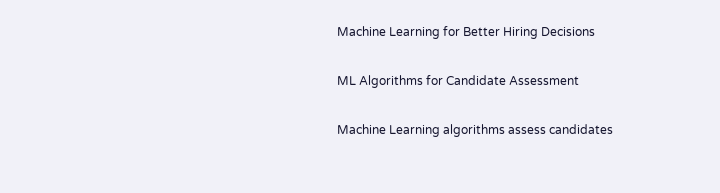Machine Learning for Better Hiring Decisions

ML Algorithms for Candidate Assessment

Machine Learning algorithms assess candidates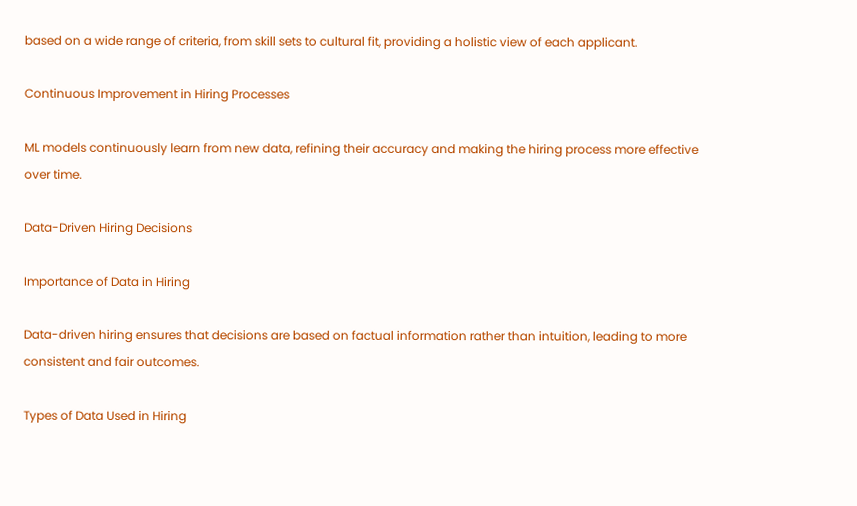based on a wide range of criteria, from skill sets to cultural fit, providing a holistic view of each applicant.

Continuous Improvement in Hiring Processes

ML models continuously learn from new data, refining their accuracy and making the hiring process more effective over time.

Data-Driven Hiring Decisions

Importance of Data in Hiring

Data-driven hiring ensures that decisions are based on factual information rather than intuition, leading to more consistent and fair outcomes.

Types of Data Used in Hiring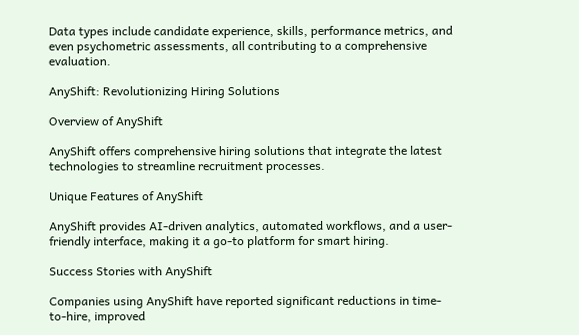Data types include candidate experience, skills, performance metrics, and even psychometric assessments, all contributing to a comprehensive evaluation.

AnyShift: Revolutionizing Hiring Solutions

Overview of AnyShift

AnyShift offers comprehensive hiring solutions that integrate the latest technologies to streamline recruitment processes.

Unique Features of AnyShift

AnyShift provides AI-driven analytics, automated workflows, and a user-friendly interface, making it a go-to platform for smart hiring.

Success Stories with AnyShift

Companies using AnyShift have reported significant reductions in time-to-hire, improved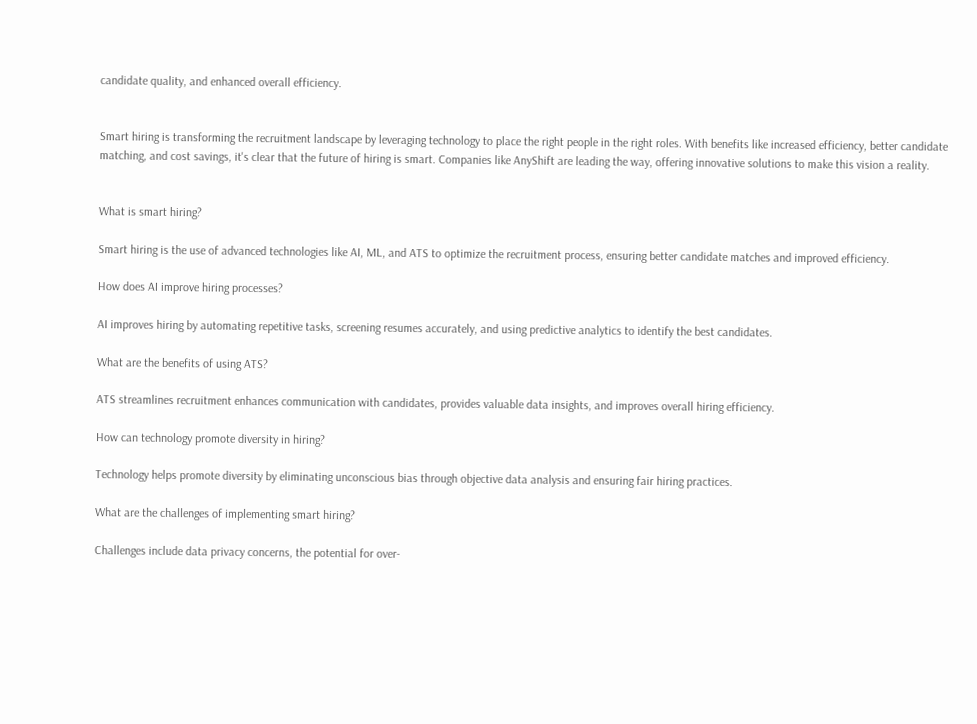candidate quality, and enhanced overall efficiency.


Smart hiring is transforming the recruitment landscape by leveraging technology to place the right people in the right roles. With benefits like increased efficiency, better candidate matching, and cost savings, it's clear that the future of hiring is smart. Companies like AnyShift are leading the way, offering innovative solutions to make this vision a reality.


What is smart hiring?

Smart hiring is the use of advanced technologies like AI, ML, and ATS to optimize the recruitment process, ensuring better candidate matches and improved efficiency.

How does AI improve hiring processes?

AI improves hiring by automating repetitive tasks, screening resumes accurately, and using predictive analytics to identify the best candidates.

What are the benefits of using ATS?

ATS streamlines recruitment enhances communication with candidates, provides valuable data insights, and improves overall hiring efficiency.

How can technology promote diversity in hiring?

Technology helps promote diversity by eliminating unconscious bias through objective data analysis and ensuring fair hiring practices.

What are the challenges of implementing smart hiring?

Challenges include data privacy concerns, the potential for over-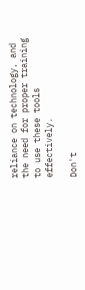reliance on technology, and the need for proper training to use these tools effectively.

Don't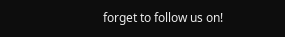forget to follow us on!